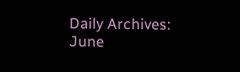Daily Archives: June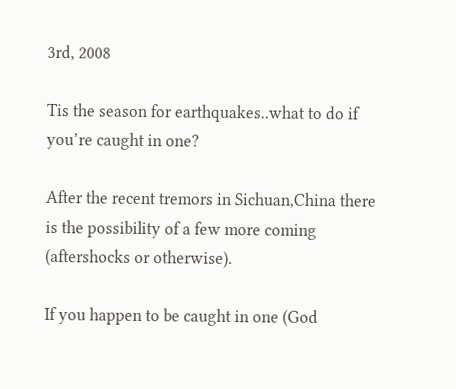3rd, 2008

Tis the season for earthquakes..what to do if you’re caught in one?

After the recent tremors in Sichuan,China there is the possibility of a few more coming (aftershocks or otherwise).

If you happen to be caught in one (God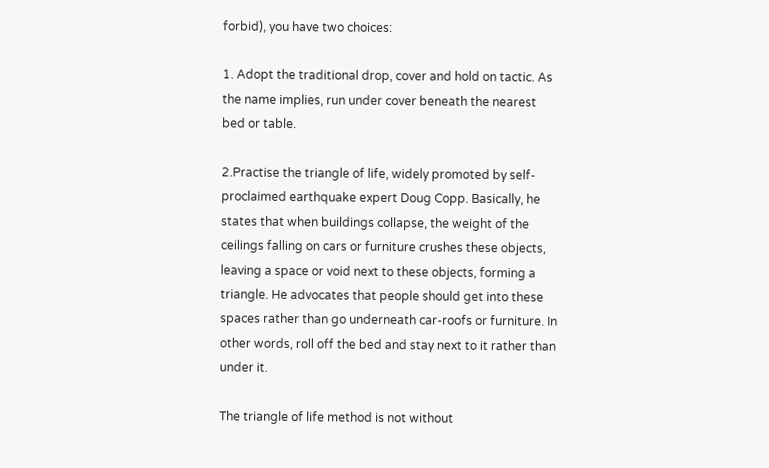forbid), you have two choices:

1. Adopt the traditional drop, cover and hold on tactic. As the name implies, run under cover beneath the nearest bed or table.

2.Practise the triangle of life, widely promoted by self-proclaimed earthquake expert Doug Copp. Basically, he states that when buildings collapse, the weight of the ceilings falling on cars or furniture crushes these objects, leaving a space or void next to these objects, forming a triangle. He advocates that people should get into these spaces rather than go underneath car-roofs or furniture. In other words, roll off the bed and stay next to it rather than under it.

The triangle of life method is not without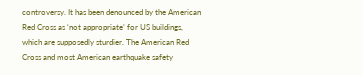controversy. It has been denounced by the American Red Cross as ‘not appropriate’ for US buildings, which are supposedly sturdier. The American Red Cross and most American earthquake safety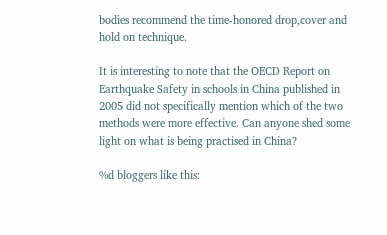bodies recommend the time-honored drop,cover and hold on technique.

It is interesting to note that the OECD Report on Earthquake Safety in schools in China published in 2005 did not specifically mention which of the two methods were more effective. Can anyone shed some light on what is being practised in China?

%d bloggers like this: